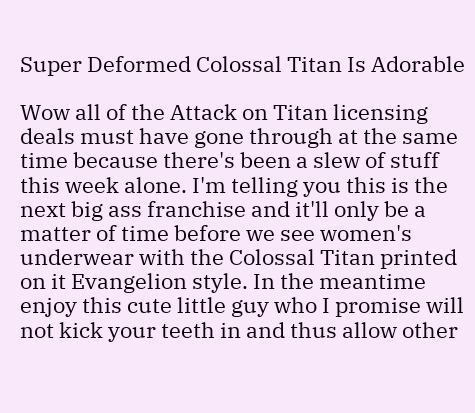Super Deformed Colossal Titan Is Adorable

Wow all of the Attack on Titan licensing deals must have gone through at the same time because there's been a slew of stuff this week alone. I'm telling you this is the next big ass franchise and it'll only be a matter of time before we see women's underwear with the Colossal Titan printed on it Evangelion style. In the meantime enjoy this cute little guy who I promise will not kick your teeth in and thus allow other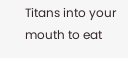Titans into your mouth to eat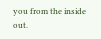you from the inside out.